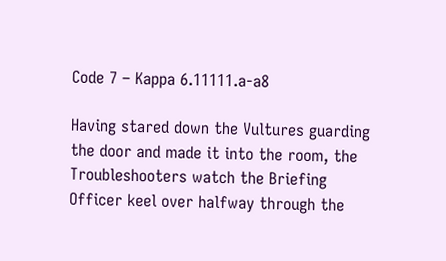Code 7 – Kappa 6.11111.a-a8

Having stared down the Vultures guarding the door and made it into the room, the Troubleshooters watch the Briefing Officer keel over halfway through the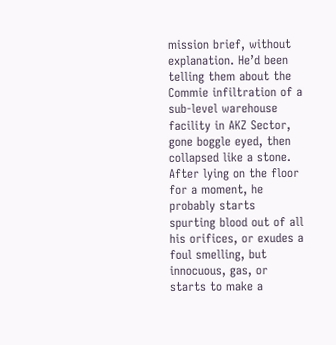mission brief, without explanation. He’d been telling them about the Commie infiltration of a sub-level warehouse facility in AKZ Sector, gone boggle eyed, then collapsed like a stone. After lying on the floor for a moment, he probably starts spurting blood out of all his orifices, or exudes a foul smelling, but innocuous, gas, or starts to make a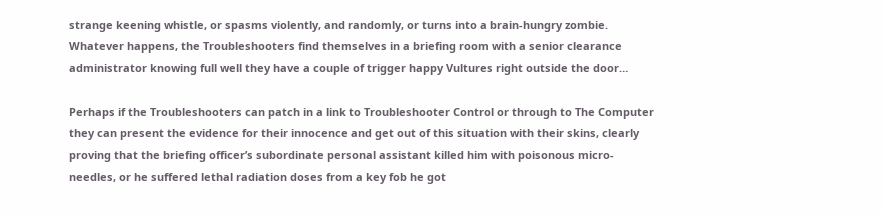strange keening whistle, or spasms violently, and randomly, or turns into a brain-hungry zombie. Whatever happens, the Troubleshooters find themselves in a briefing room with a senior clearance administrator knowing full well they have a couple of trigger happy Vultures right outside the door…

Perhaps if the Troubleshooters can patch in a link to Troubleshooter Control or through to The Computer they can present the evidence for their innocence and get out of this situation with their skins, clearly proving that the briefing officer’s subordinate personal assistant killed him with poisonous micro-needles, or he suffered lethal radiation doses from a key fob he got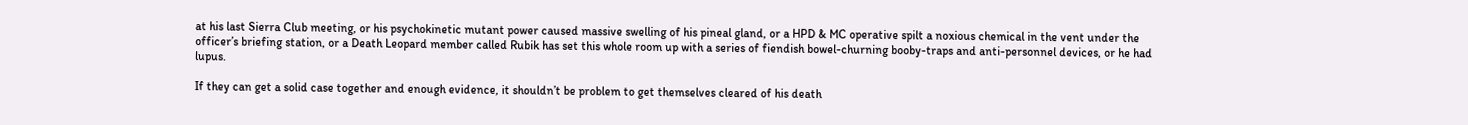at his last Sierra Club meeting, or his psychokinetic mutant power caused massive swelling of his pineal gland, or a HPD & MC operative spilt a noxious chemical in the vent under the officer’s briefing station, or a Death Leopard member called Rubik has set this whole room up with a series of fiendish bowel-churning booby-traps and anti-personnel devices, or he had lupus.

If they can get a solid case together and enough evidence, it shouldn’t be problem to get themselves cleared of his death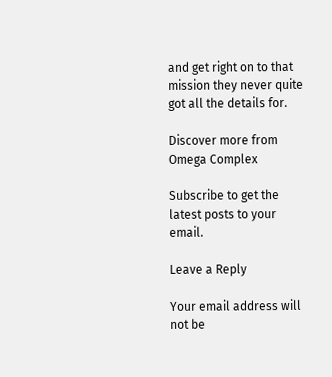and get right on to that mission they never quite got all the details for.

Discover more from Omega Complex

Subscribe to get the latest posts to your email.

Leave a Reply

Your email address will not be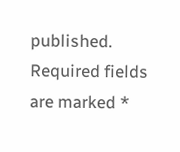published. Required fields are marked *